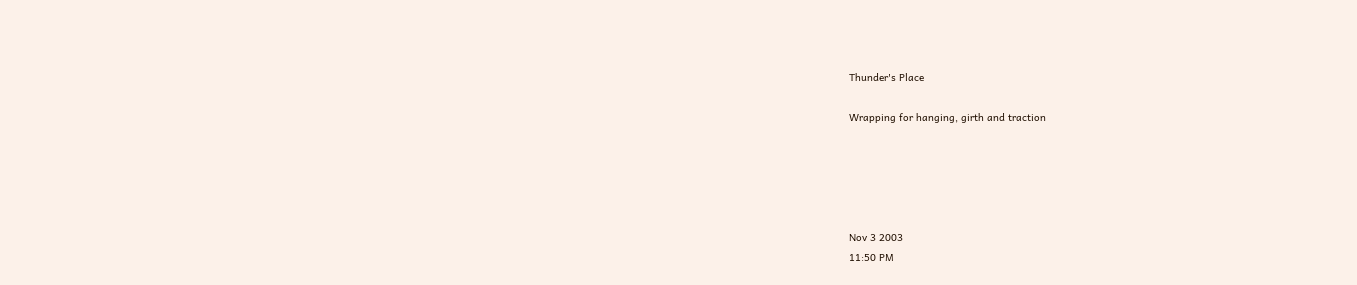Thunder's Place

Wrapping for hanging, girth and traction





Nov 3 2003
11:50 PM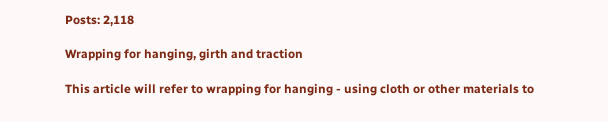Posts: 2,118

Wrapping for hanging, girth and traction

This article will refer to wrapping for hanging - using cloth or other materials to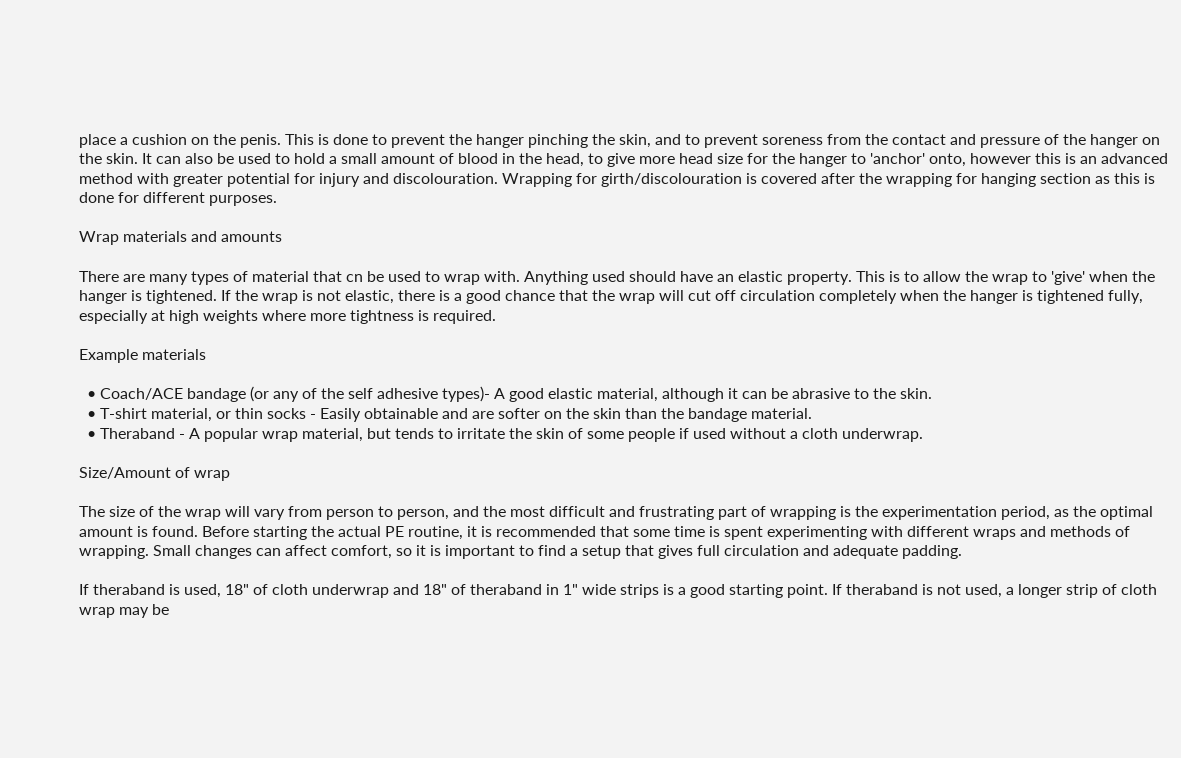place a cushion on the penis. This is done to prevent the hanger pinching the skin, and to prevent soreness from the contact and pressure of the hanger on the skin. It can also be used to hold a small amount of blood in the head, to give more head size for the hanger to 'anchor' onto, however this is an advanced method with greater potential for injury and discolouration. Wrapping for girth/discolouration is covered after the wrapping for hanging section as this is done for different purposes.

Wrap materials and amounts

There are many types of material that cn be used to wrap with. Anything used should have an elastic property. This is to allow the wrap to 'give' when the hanger is tightened. If the wrap is not elastic, there is a good chance that the wrap will cut off circulation completely when the hanger is tightened fully, especially at high weights where more tightness is required.

Example materials

  • Coach/ACE bandage (or any of the self adhesive types)- A good elastic material, although it can be abrasive to the skin.
  • T-shirt material, or thin socks - Easily obtainable and are softer on the skin than the bandage material.
  • Theraband - A popular wrap material, but tends to irritate the skin of some people if used without a cloth underwrap.

Size/Amount of wrap

The size of the wrap will vary from person to person, and the most difficult and frustrating part of wrapping is the experimentation period, as the optimal amount is found. Before starting the actual PE routine, it is recommended that some time is spent experimenting with different wraps and methods of wrapping. Small changes can affect comfort, so it is important to find a setup that gives full circulation and adequate padding.

If theraband is used, 18" of cloth underwrap and 18" of theraband in 1" wide strips is a good starting point. If theraband is not used, a longer strip of cloth wrap may be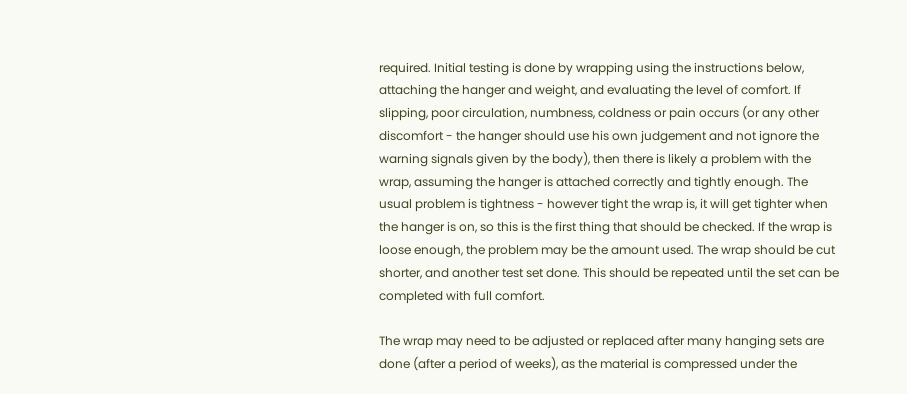required. Initial testing is done by wrapping using the instructions below, attaching the hanger and weight, and evaluating the level of comfort. If slipping, poor circulation, numbness, coldness or pain occurs (or any other discomfort - the hanger should use his own judgement and not ignore the warning signals given by the body), then there is likely a problem with the wrap, assuming the hanger is attached correctly and tightly enough. The usual problem is tightness - however tight the wrap is, it will get tighter when the hanger is on, so this is the first thing that should be checked. If the wrap is loose enough, the problem may be the amount used. The wrap should be cut shorter, and another test set done. This should be repeated until the set can be completed with full comfort.

The wrap may need to be adjusted or replaced after many hanging sets are done (after a period of weeks), as the material is compressed under the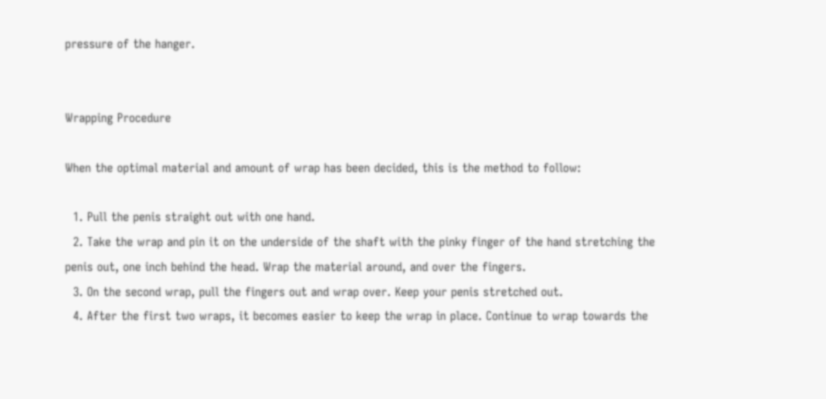pressure of the hanger.


Wrapping Procedure

When the optimal material and amount of wrap has been decided, this is the method to follow:

  1. Pull the penis straight out with one hand.
  2. Take the wrap and pin it on the underside of the shaft with the pinky finger of the hand stretching the penis out, one inch behind the head. Wrap the material around, and over the fingers.
  3. On the second wrap, pull the fingers out and wrap over. Keep your penis stretched out.
  4. After the first two wraps, it becomes easier to keep the wrap in place. Continue to wrap towards the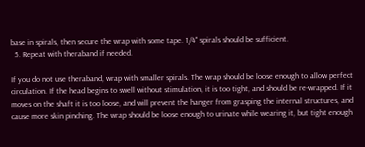base in spirals, then secure the wrap with some tape. 1/4" spirals should be sufficient.
  5. Repeat with theraband if needed.

If you do not use theraband, wrap with smaller spirals. The wrap should be loose enough to allow perfect circulation. If the head begins to swell without stimulation, it is too tight, and should be re-wrapped. If it moves on the shaft it is too loose, and will prevent the hanger from grasping the internal structures, and cause more skin pinching. The wrap should be loose enough to urinate while wearing it, but tight enough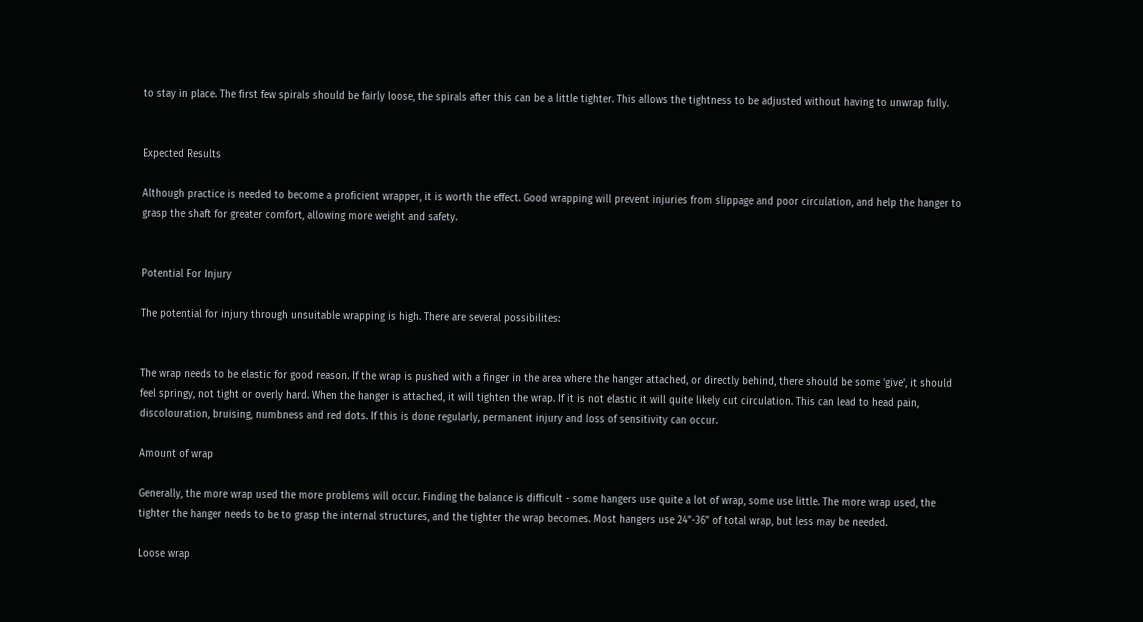to stay in place. The first few spirals should be fairly loose, the spirals after this can be a little tighter. This allows the tightness to be adjusted without having to unwrap fully.


Expected Results

Although practice is needed to become a proficient wrapper, it is worth the effect. Good wrapping will prevent injuries from slippage and poor circulation, and help the hanger to grasp the shaft for greater comfort, allowing more weight and safety.


Potential For Injury

The potential for injury through unsuitable wrapping is high. There are several possibilites:


The wrap needs to be elastic for good reason. If the wrap is pushed with a finger in the area where the hanger attached, or directly behind, there should be some 'give', it should feel springy, not tight or overly hard. When the hanger is attached, it will tighten the wrap. If it is not elastic it will quite likely cut circulation. This can lead to head pain, discolouration, bruising, numbness and red dots. If this is done regularly, permanent injury and loss of sensitivity can occur.

Amount of wrap

Generally, the more wrap used the more problems will occur. Finding the balance is difficult - some hangers use quite a lot of wrap, some use little. The more wrap used, the tighter the hanger needs to be to grasp the internal structures, and the tighter the wrap becomes. Most hangers use 24"-36" of total wrap, but less may be needed.

Loose wrap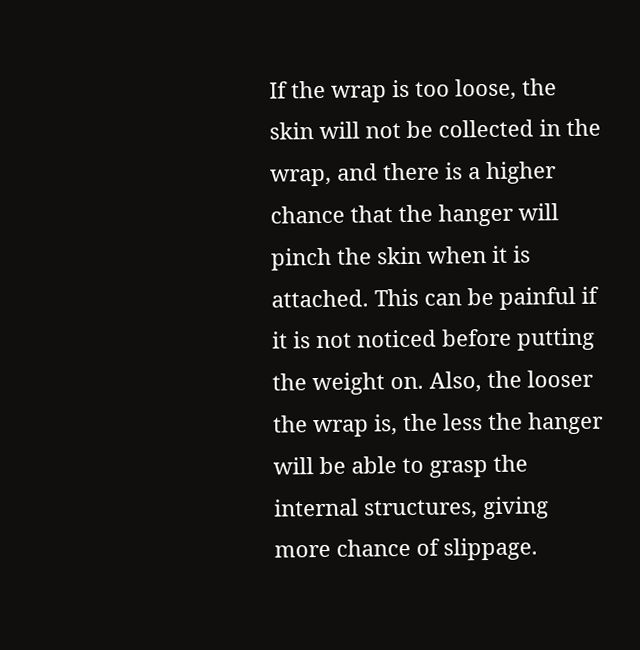If the wrap is too loose, the skin will not be collected in the wrap, and there is a higher chance that the hanger will pinch the skin when it is attached. This can be painful if it is not noticed before putting the weight on. Also, the looser the wrap is, the less the hanger will be able to grasp the internal structures, giving more chance of slippage.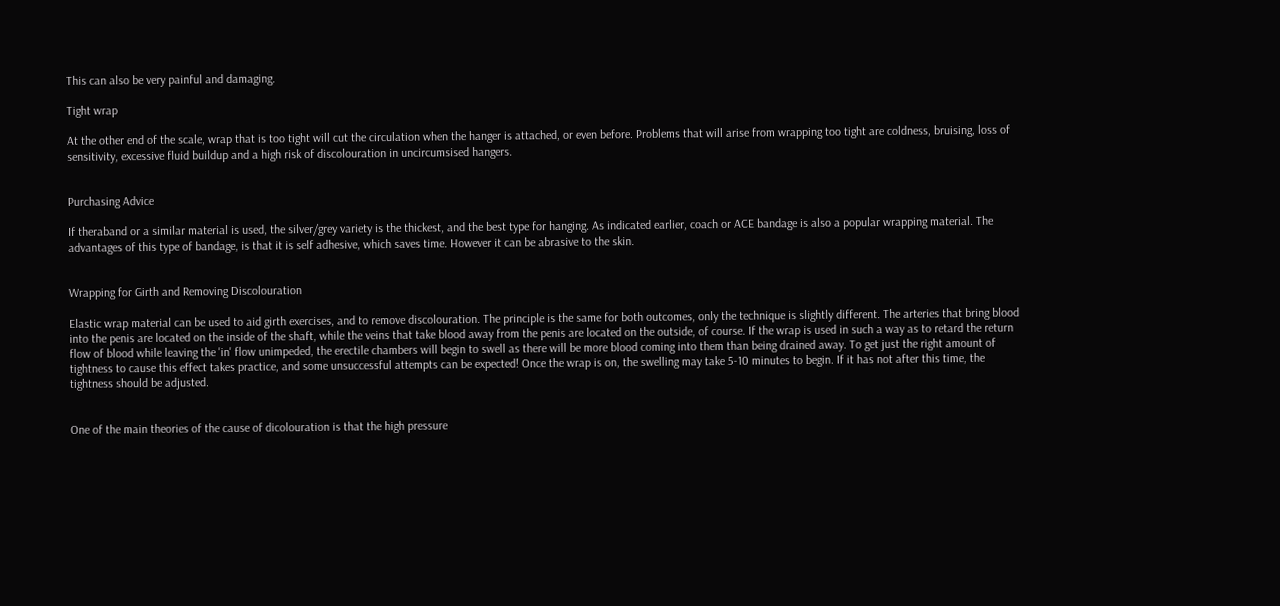This can also be very painful and damaging.

Tight wrap

At the other end of the scale, wrap that is too tight will cut the circulation when the hanger is attached, or even before. Problems that will arise from wrapping too tight are coldness, bruising, loss of sensitivity, excessive fluid buildup and a high risk of discolouration in uncircumsised hangers.


Purchasing Advice

If theraband or a similar material is used, the silver/grey variety is the thickest, and the best type for hanging. As indicated earlier, coach or ACE bandage is also a popular wrapping material. The advantages of this type of bandage, is that it is self adhesive, which saves time. However it can be abrasive to the skin.


Wrapping for Girth and Removing Discolouration

Elastic wrap material can be used to aid girth exercises, and to remove discolouration. The principle is the same for both outcomes, only the technique is slightly different. The arteries that bring blood into the penis are located on the inside of the shaft, while the veins that take blood away from the penis are located on the outside, of course. If the wrap is used in such a way as to retard the return flow of blood while leaving the 'in' flow unimpeded, the erectile chambers will begin to swell as there will be more blood coming into them than being drained away. To get just the right amount of tightness to cause this effect takes practice, and some unsuccessful attempts can be expected! Once the wrap is on, the swelling may take 5-10 minutes to begin. If it has not after this time, the tightness should be adjusted.


One of the main theories of the cause of dicolouration is that the high pressure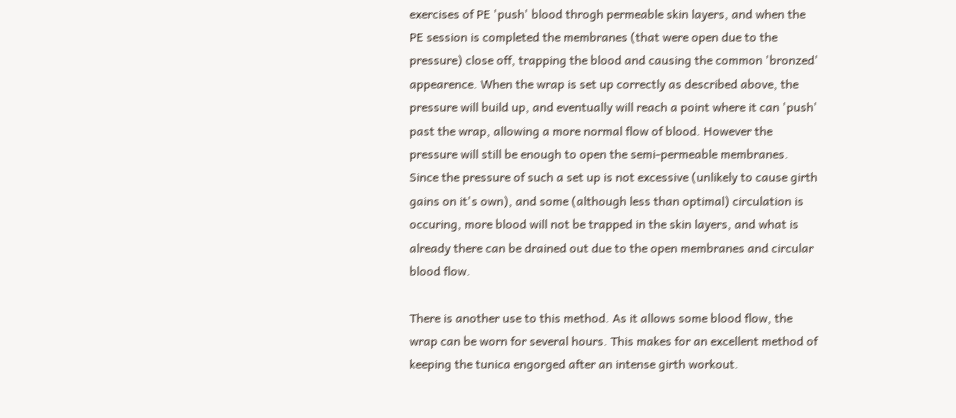exercises of PE 'push' blood throgh permeable skin layers, and when the PE session is completed the membranes (that were open due to the pressure) close off, trapping the blood and causing the common 'bronzed' appearence. When the wrap is set up correctly as described above, the pressure will build up, and eventually will reach a point where it can 'push' past the wrap, allowing a more normal flow of blood. However the pressure will still be enough to open the semi-permeable membranes. Since the pressure of such a set up is not excessive (unlikely to cause girth gains on it's own), and some (although less than optimal) circulation is occuring, more blood will not be trapped in the skin layers, and what is already there can be drained out due to the open membranes and circular blood flow.

There is another use to this method. As it allows some blood flow, the wrap can be worn for several hours. This makes for an excellent method of keeping the tunica engorged after an intense girth workout.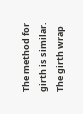The method for girth is similar. The girth wrap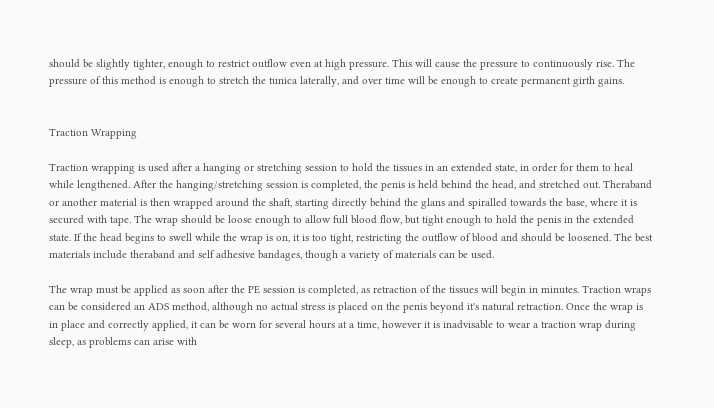should be slightly tighter, enough to restrict outflow even at high pressure. This will cause the pressure to continuously rise. The pressure of this method is enough to stretch the tunica laterally, and over time will be enough to create permanent girth gains.


Traction Wrapping

Traction wrapping is used after a hanging or stretching session to hold the tissues in an extended state, in order for them to heal while lengthened. After the hanging/stretching session is completed, the penis is held behind the head, and stretched out. Theraband or another material is then wrapped around the shaft, starting directly behind the glans and spiralled towards the base, where it is secured with tape. The wrap should be loose enough to allow full blood flow, but tight enough to hold the penis in the extended state. If the head begins to swell while the wrap is on, it is too tight, restricting the outflow of blood and should be loosened. The best materials include theraband and self adhesive bandages, though a variety of materials can be used.

The wrap must be applied as soon after the PE session is completed, as retraction of the tissues will begin in minutes. Traction wraps can be considered an ADS method, although no actual stress is placed on the penis beyond it's natural retraction. Once the wrap is in place and correctly applied, it can be worn for several hours at a time, however it is inadvisable to wear a traction wrap during sleep, as problems can arise with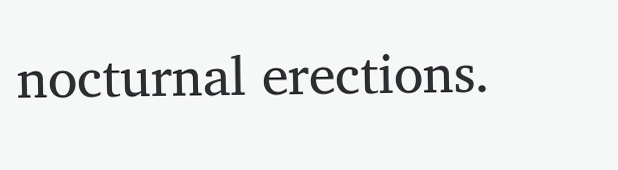nocturnal erections.